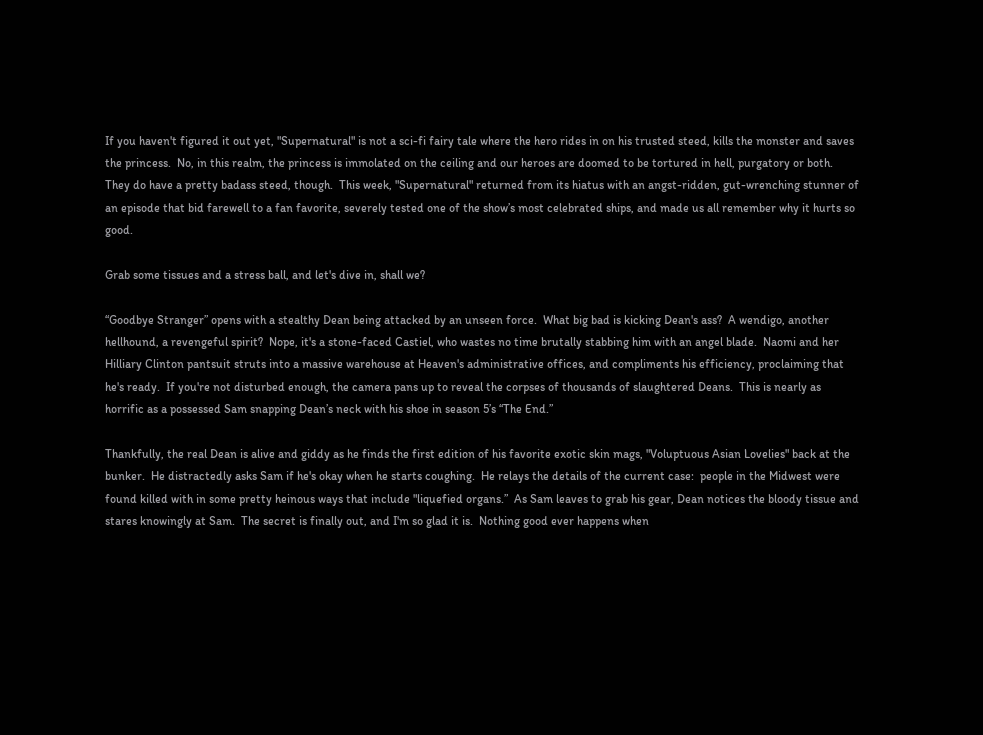If you haven't figured it out yet, "Supernatural" is not a sci-fi fairy tale where the hero rides in on his trusted steed, kills the monster and saves the princess.  No, in this realm, the princess is immolated on the ceiling and our heroes are doomed to be tortured in hell, purgatory or both.  They do have a pretty badass steed, though.  This week, "Supernatural" returned from its hiatus with an angst-ridden, gut-wrenching stunner of an episode that bid farewell to a fan favorite, severely tested one of the show’s most celebrated ships, and made us all remember why it hurts so good.

Grab some tissues and a stress ball, and let's dive in, shall we?

“Goodbye Stranger” opens with a stealthy Dean being attacked by an unseen force.  What big bad is kicking Dean's ass?  A wendigo, another hellhound, a revengeful spirit?  Nope, it's a stone-faced Castiel, who wastes no time brutally stabbing him with an angel blade.  Naomi and her Hilliary Clinton pantsuit struts into a massive warehouse at Heaven's administrative offices, and compliments his efficiency, proclaiming that he's ready.  If you're not disturbed enough, the camera pans up to reveal the corpses of thousands of slaughtered Deans.  This is nearly as horrific as a possessed Sam snapping Dean’s neck with his shoe in season 5’s “The End.”

Thankfully, the real Dean is alive and giddy as he finds the first edition of his favorite exotic skin mags, "Voluptuous Asian Lovelies" back at the bunker.  He distractedly asks Sam if he's okay when he starts coughing.  He relays the details of the current case:  people in the Midwest were found killed with in some pretty heinous ways that include "liquefied organs.”  As Sam leaves to grab his gear, Dean notices the bloody tissue and stares knowingly at Sam.  The secret is finally out, and I'm so glad it is.  Nothing good ever happens when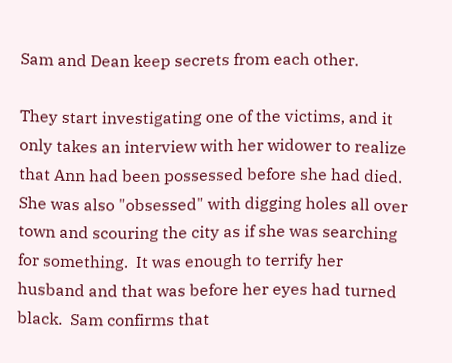Sam and Dean keep secrets from each other.

They start investigating one of the victims, and it only takes an interview with her widower to realize that Ann had been possessed before she had died.  She was also "obsessed" with digging holes all over town and scouring the city as if she was searching for something.  It was enough to terrify her husband and that was before her eyes had turned black.  Sam confirms that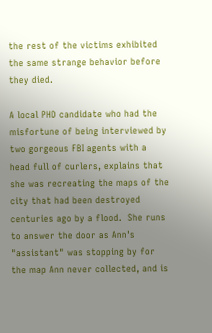the rest of the victims exhibited the same strange behavior before they died.

A local PHD candidate who had the misfortune of being interviewed by two gorgeous FBI agents with a head full of curlers, explains that she was recreating the maps of the city that had been destroyed centuries ago by a flood.  She runs to answer the door as Ann's "assistant" was stopping by for the map Ann never collected, and is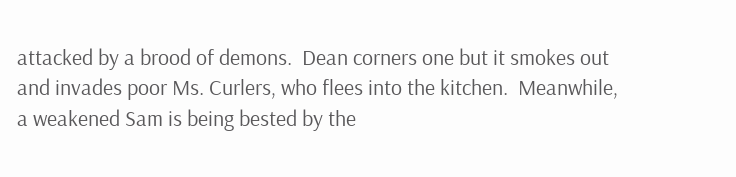attacked by a brood of demons.  Dean corners one but it smokes out and invades poor Ms. Curlers, who flees into the kitchen.  Meanwhile, a weakened Sam is being bested by the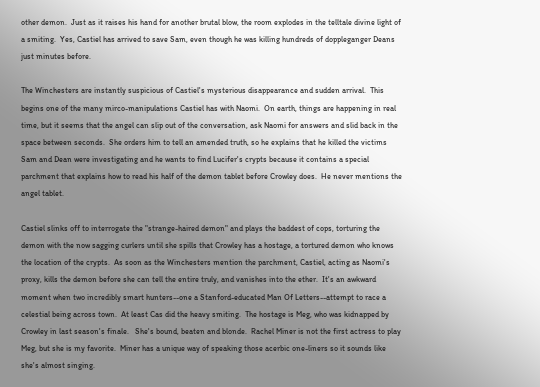other demon.  Just as it raises his hand for another brutal blow, the room explodes in the telltale divine light of a smiting.  Yes, Castiel has arrived to save Sam, even though he was killing hundreds of doppleganger Deans just minutes before.

The Winchesters are instantly suspicious of Castiel's mysterious disappearance and sudden arrival.  This begins one of the many mirco-manipulations Castiel has with Naomi.  On earth, things are happening in real time, but it seems that the angel can slip out of the conversation, ask Naomi for answers and slid back in the space between seconds.  She orders him to tell an amended truth, so he explains that he killed the victims Sam and Dean were investigating and he wants to find Lucifer's crypts because it contains a special parchment that explains how to read his half of the demon tablet before Crowley does.  He never mentions the angel tablet.

Castiel slinks off to interrogate the "strange-haired demon" and plays the baddest of cops, torturing the demon with the now sagging curlers until she spills that Crowley has a hostage, a tortured demon who knows the location of the crypts.  As soon as the Winchesters mention the parchment, Castiel, acting as Naomi's proxy, kills the demon before she can tell the entire truly, and vanishes into the ether.  It's an awkward moment when two incredibly smart hunters--one a Stanford-educated Man Of Letters--attempt to race a celestial being across town.  At least Cas did the heavy smiting.  The hostage is Meg, who was kidnapped by Crowley in last season's finale.   She's bound, beaten and blonde.  Rachel Miner is not the first actress to play Meg, but she is my favorite.  Miner has a unique way of speaking those acerbic one-liners so it sounds like she's almost singing.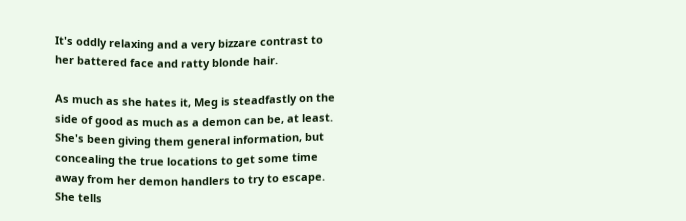It's oddly relaxing and a very bizzare contrast to her battered face and ratty blonde hair.

As much as she hates it, Meg is steadfastly on the side of good as much as a demon can be, at least.  She's been giving them general information, but concealing the true locations to get some time away from her demon handlers to try to escape.  She tells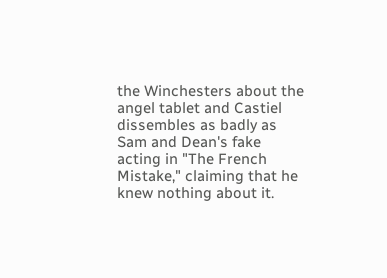the Winchesters about the angel tablet and Castiel dissembles as badly as Sam and Dean's fake acting in "The French Mistake," claiming that he knew nothing about it.